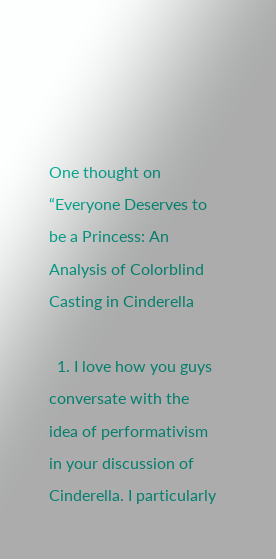One thought on “Everyone Deserves to be a Princess: An Analysis of Colorblind Casting in Cinderella

  1. I love how you guys conversate with the idea of performativism in your discussion of Cinderella. I particularly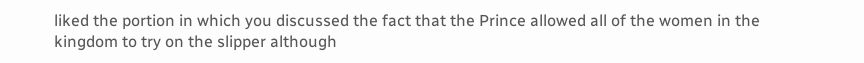liked the portion in which you discussed the fact that the Prince allowed all of the women in the kingdom to try on the slipper although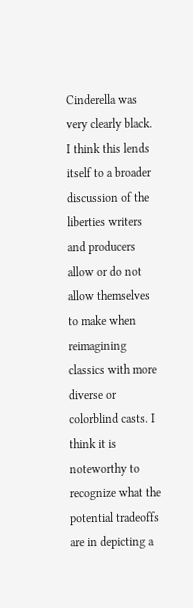Cinderella was very clearly black. I think this lends itself to a broader discussion of the liberties writers and producers allow or do not allow themselves to make when reimagining classics with more diverse or colorblind casts. I think it is noteworthy to recognize what the potential tradeoffs are in depicting a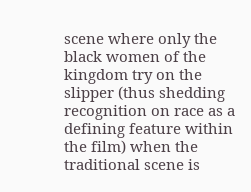scene where only the black women of the kingdom try on the slipper (thus shedding recognition on race as a defining feature within the film) when the traditional scene is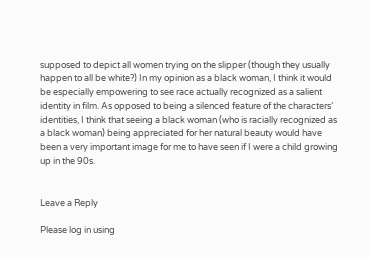supposed to depict all women trying on the slipper (though they usually happen to all be white?) In my opinion as a black woman, I think it would be especially empowering to see race actually recognized as a salient identity in film. As opposed to being a silenced feature of the characters’ identities, I think that seeing a black woman (who is racially recognized as a black woman) being appreciated for her natural beauty would have been a very important image for me to have seen if I were a child growing up in the 90s.


Leave a Reply

Please log in using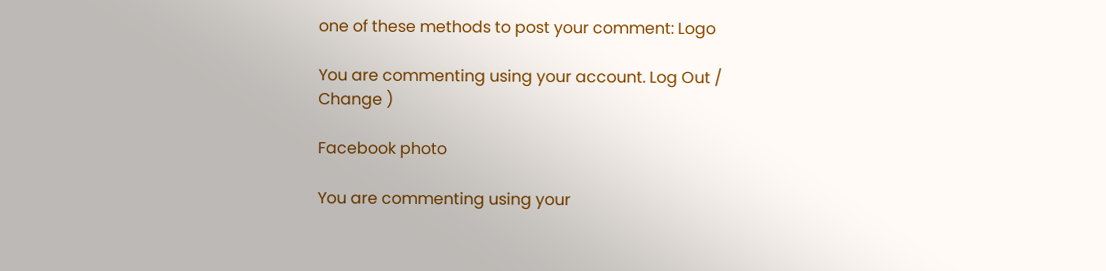one of these methods to post your comment: Logo

You are commenting using your account. Log Out /  Change )

Facebook photo

You are commenting using your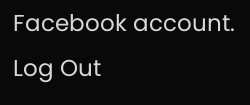Facebook account. Log Out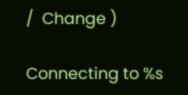/  Change )

Connecting to %s